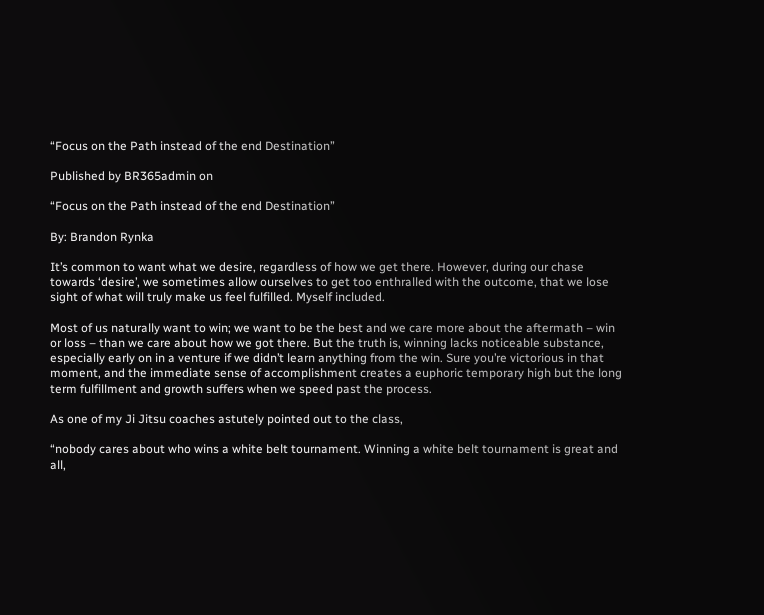“Focus on the Path instead of the end Destination”

Published by BR365admin on

“Focus on the Path instead of the end Destination”

By: Brandon Rynka

It’s common to want what we desire, regardless of how we get there. However, during our chase towards ‘desire’, we sometimes allow ourselves to get too enthralled with the outcome, that we lose sight of what will truly make us feel fulfilled. Myself included.

Most of us naturally want to win; we want to be the best and we care more about the aftermath – win or loss – than we care about how we got there. But the truth is, winning lacks noticeable substance, especially early on in a venture if we didn’t learn anything from the win. Sure you’re victorious in that moment, and the immediate sense of accomplishment creates a euphoric temporary high but the long term fulfillment and growth suffers when we speed past the process.

As one of my Ji Jitsu coaches astutely pointed out to the class,

“nobody cares about who wins a white belt tournament. Winning a white belt tournament is great and all,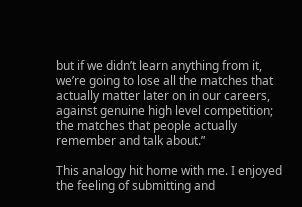but if we didn’t learn anything from it, we’re going to lose all the matches that actually matter later on in our careers, against genuine high level competition; the matches that people actually remember and talk about.”

This analogy hit home with me. I enjoyed the feeling of submitting and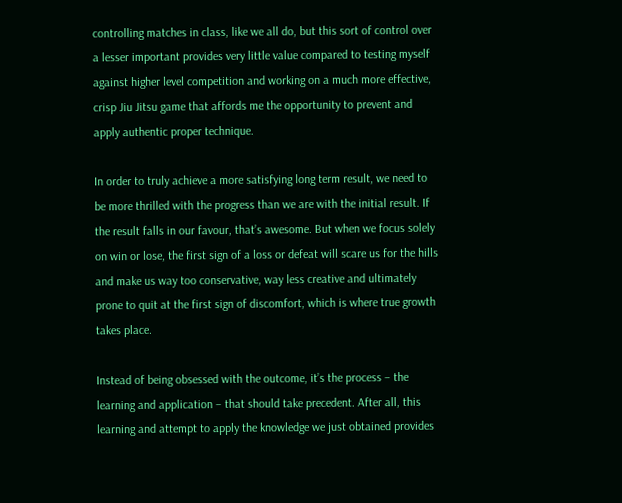controlling matches in class, like we all do, but this sort of control over a lesser important provides very little value compared to testing myself against higher level competition and working on a much more effective, crisp Jiu Jitsu game that affords me the opportunity to prevent and apply authentic proper technique.

In order to truly achieve a more satisfying long term result, we need to be more thrilled with the progress than we are with the initial result. If the result falls in our favour, that’s awesome. But when we focus solely on win or lose, the first sign of a loss or defeat will scare us for the hills and make us way too conservative, way less creative and ultimately prone to quit at the first sign of discomfort, which is where true growth takes place.

Instead of being obsessed with the outcome, it’s the process – the learning and application – that should take precedent. After all, this learning and attempt to apply the knowledge we just obtained provides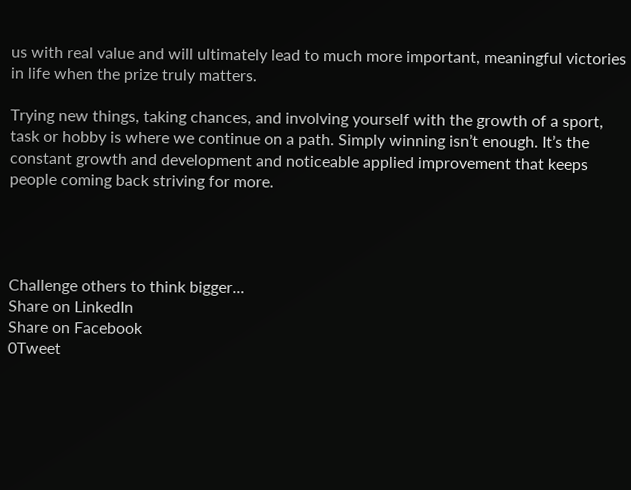us with real value and will ultimately lead to much more important, meaningful victories in life when the prize truly matters.

Trying new things, taking chances, and involving yourself with the growth of a sport, task or hobby is where we continue on a path. Simply winning isn’t enough. It’s the constant growth and development and noticeable applied improvement that keeps people coming back striving for more.




Challenge others to think bigger...
Share on LinkedIn
Share on Facebook
0Tweet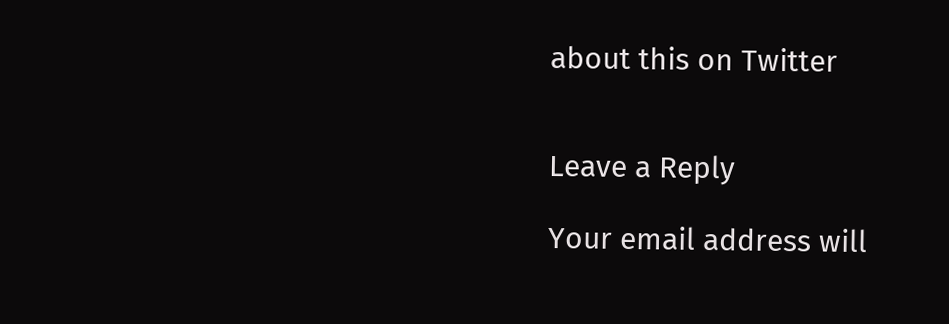about this on Twitter


Leave a Reply

Your email address will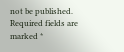not be published. Required fields are marked *